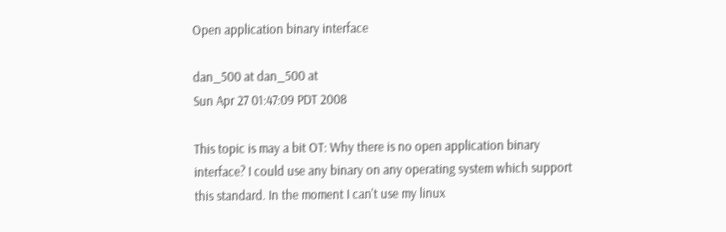Open application binary interface

dan_500 at dan_500 at
Sun Apr 27 01:47:09 PDT 2008

This topic is may a bit OT: Why there is no open application binary
interface? I could use any binary on any operating system which support
this standard. In the moment I can't use my linux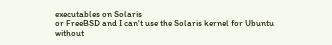executables on Solaris
or FreeBSD and I can't use the Solaris kernel for Ubuntu without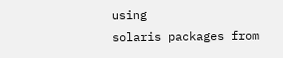using
solaris packages from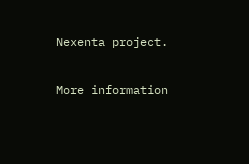Nexenta project.

More information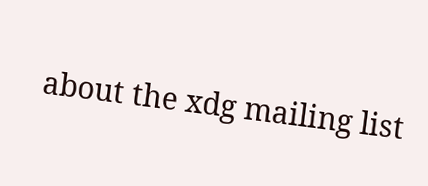about the xdg mailing list